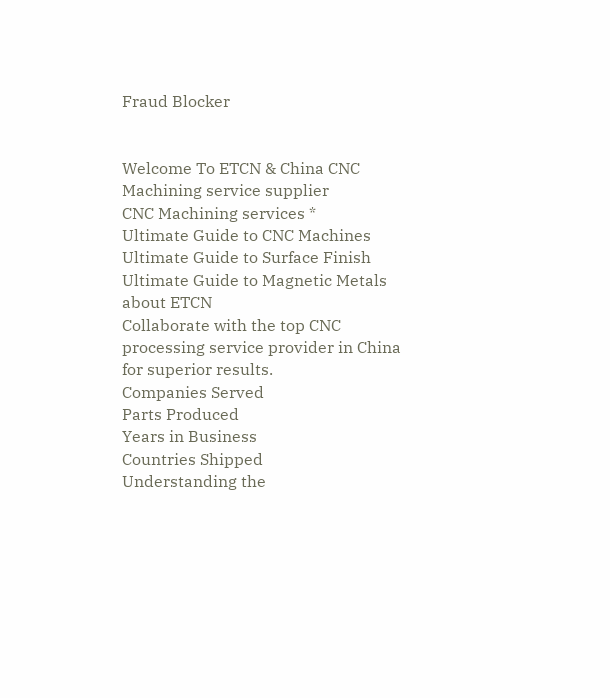Fraud Blocker


Welcome To ETCN & China CNC Machining service supplier
CNC Machining services *
Ultimate Guide to CNC Machines
Ultimate Guide to Surface Finish
Ultimate Guide to Magnetic Metals
about ETCN
Collaborate with the top CNC processing service provider in China for superior results.
Companies Served
Parts Produced
Years in Business
Countries Shipped
Understanding the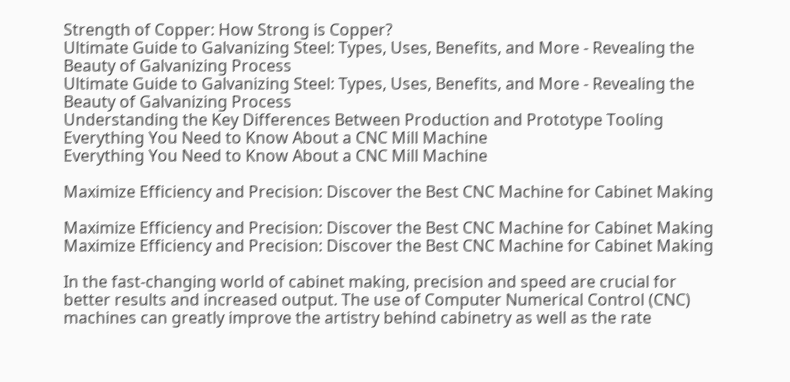Strength of Copper: How Strong is Copper?
Ultimate Guide to Galvanizing Steel: Types, Uses, Benefits, and More - Revealing the Beauty of Galvanizing Process
Ultimate Guide to Galvanizing Steel: Types, Uses, Benefits, and More - Revealing the Beauty of Galvanizing Process
Understanding the Key Differences Between Production and Prototype Tooling
Everything You Need to Know About a CNC Mill Machine
Everything You Need to Know About a CNC Mill Machine

Maximize Efficiency and Precision: Discover the Best CNC Machine for Cabinet Making

Maximize Efficiency and Precision: Discover the Best CNC Machine for Cabinet Making
Maximize Efficiency and Precision: Discover the Best CNC Machine for Cabinet Making

In the fast-changing world of cabinet making, precision and speed are crucial for better results and increased output. The use of Computer Numerical Control (CNC) machines can greatly improve the artistry behind cabinetry as well as the rate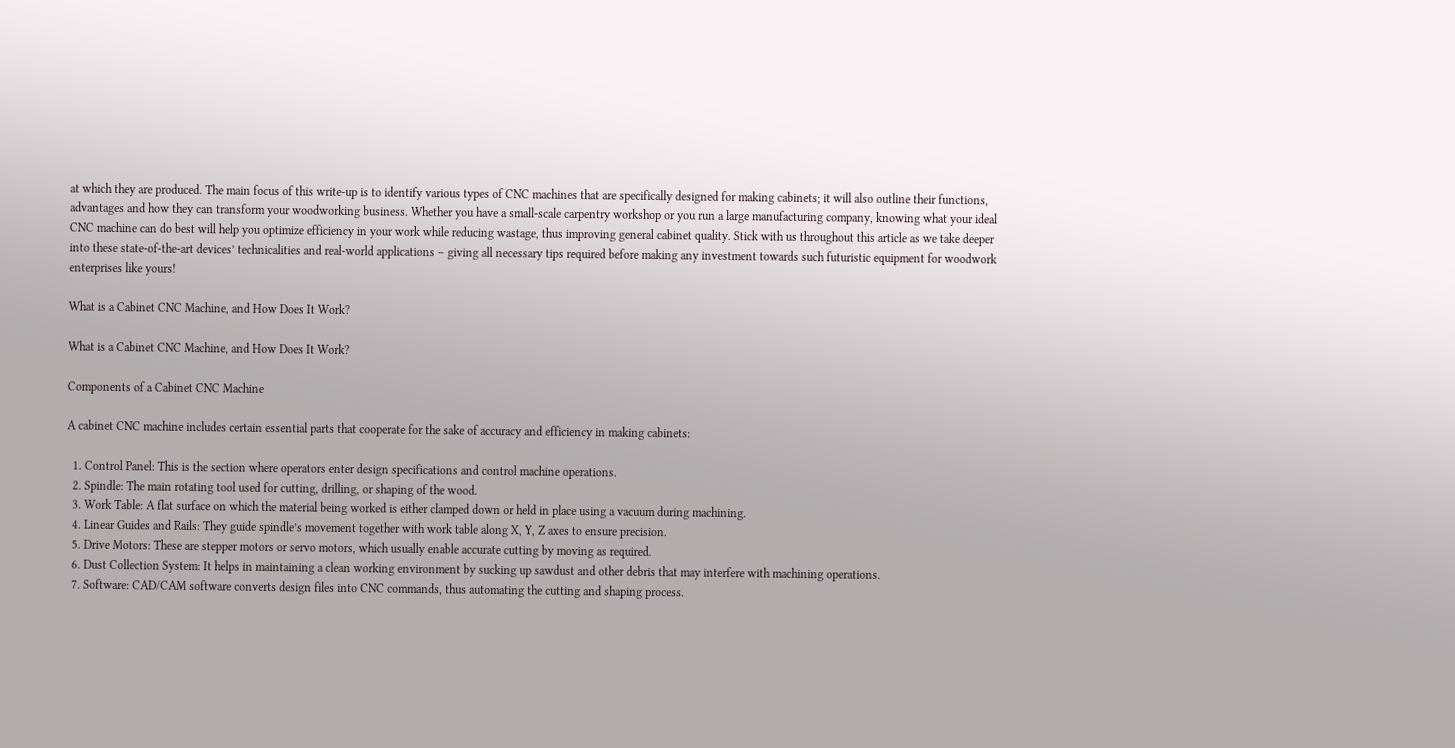at which they are produced. The main focus of this write-up is to identify various types of CNC machines that are specifically designed for making cabinets; it will also outline their functions, advantages and how they can transform your woodworking business. Whether you have a small-scale carpentry workshop or you run a large manufacturing company, knowing what your ideal CNC machine can do best will help you optimize efficiency in your work while reducing wastage, thus improving general cabinet quality. Stick with us throughout this article as we take deeper into these state-of-the-art devices’ technicalities and real-world applications – giving all necessary tips required before making any investment towards such futuristic equipment for woodwork enterprises like yours!

What is a Cabinet CNC Machine, and How Does It Work?

What is a Cabinet CNC Machine, and How Does It Work?

Components of a Cabinet CNC Machine

A cabinet CNC machine includes certain essential parts that cooperate for the sake of accuracy and efficiency in making cabinets:

  1. Control Panel: This is the section where operators enter design specifications and control machine operations.
  2. Spindle: The main rotating tool used for cutting, drilling, or shaping of the wood.
  3. Work Table: A flat surface on which the material being worked is either clamped down or held in place using a vacuum during machining.
  4. Linear Guides and Rails: They guide spindle’s movement together with work table along X, Y, Z axes to ensure precision.
  5. Drive Motors: These are stepper motors or servo motors, which usually enable accurate cutting by moving as required.
  6. Dust Collection System: It helps in maintaining a clean working environment by sucking up sawdust and other debris that may interfere with machining operations.
  7. Software: CAD/CAM software converts design files into CNC commands, thus automating the cutting and shaping process.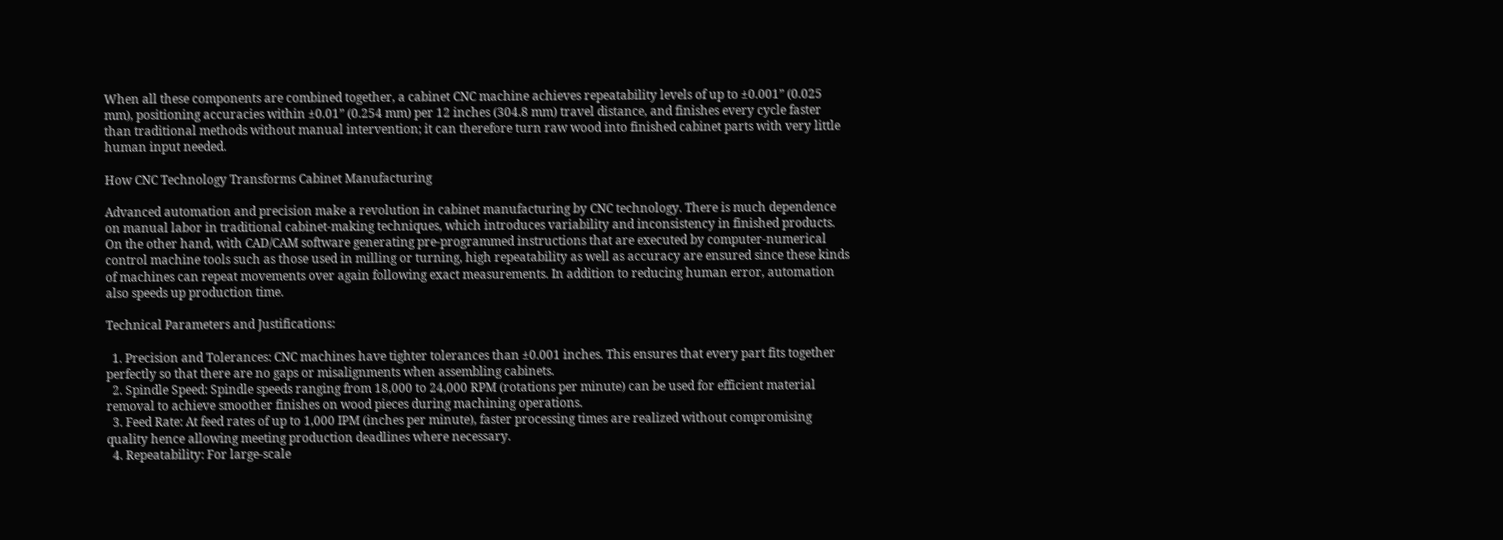When all these components are combined together, a cabinet CNC machine achieves repeatability levels of up to ±0.001” (0.025 mm), positioning accuracies within ±0.01” (0.254 mm) per 12 inches (304.8 mm) travel distance, and finishes every cycle faster than traditional methods without manual intervention; it can therefore turn raw wood into finished cabinet parts with very little human input needed.

How CNC Technology Transforms Cabinet Manufacturing

Advanced automation and precision make a revolution in cabinet manufacturing by CNC technology. There is much dependence on manual labor in traditional cabinet-making techniques, which introduces variability and inconsistency in finished products. On the other hand, with CAD/CAM software generating pre-programmed instructions that are executed by computer-numerical control machine tools such as those used in milling or turning, high repeatability as well as accuracy are ensured since these kinds of machines can repeat movements over again following exact measurements. In addition to reducing human error, automation also speeds up production time.

Technical Parameters and Justifications:

  1. Precision and Tolerances: CNC machines have tighter tolerances than ±0.001 inches. This ensures that every part fits together perfectly so that there are no gaps or misalignments when assembling cabinets.
  2. Spindle Speed: Spindle speeds ranging from 18,000 to 24,000 RPM (rotations per minute) can be used for efficient material removal to achieve smoother finishes on wood pieces during machining operations.
  3. Feed Rate: At feed rates of up to 1,000 IPM (inches per minute), faster processing times are realized without compromising quality hence allowing meeting production deadlines where necessary.
  4. Repeatability: For large-scale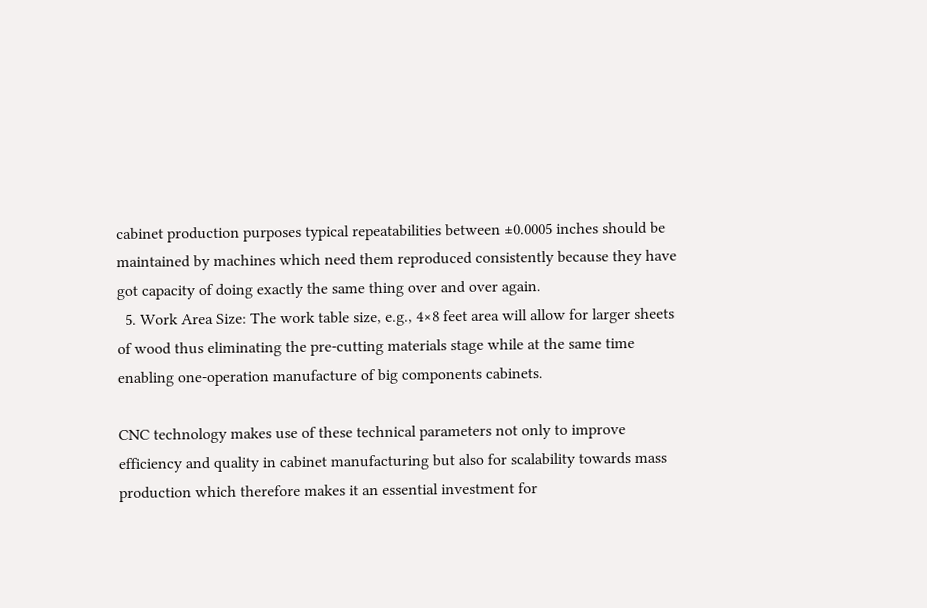cabinet production purposes typical repeatabilities between ±0.0005 inches should be maintained by machines which need them reproduced consistently because they have got capacity of doing exactly the same thing over and over again.
  5. Work Area Size: The work table size, e.g., 4×8 feet area will allow for larger sheets of wood thus eliminating the pre-cutting materials stage while at the same time enabling one-operation manufacture of big components cabinets.

CNC technology makes use of these technical parameters not only to improve efficiency and quality in cabinet manufacturing but also for scalability towards mass production which therefore makes it an essential investment for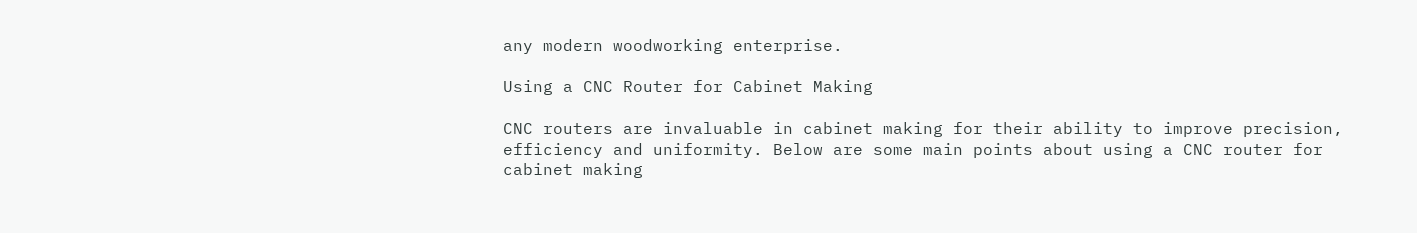any modern woodworking enterprise.

Using a CNC Router for Cabinet Making

CNC routers are invaluable in cabinet making for their ability to improve precision, efficiency and uniformity. Below are some main points about using a CNC router for cabinet making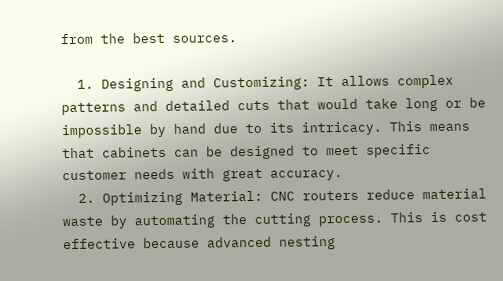from the best sources.

  1. Designing and Customizing: It allows complex patterns and detailed cuts that would take long or be impossible by hand due to its intricacy. This means that cabinets can be designed to meet specific customer needs with great accuracy.
  2. Optimizing Material: CNC routers reduce material waste by automating the cutting process. This is cost effective because advanced nesting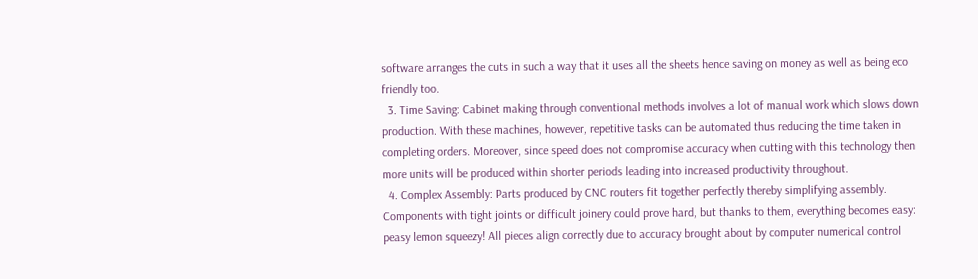software arranges the cuts in such a way that it uses all the sheets hence saving on money as well as being eco friendly too.
  3. Time Saving: Cabinet making through conventional methods involves a lot of manual work which slows down production. With these machines, however, repetitive tasks can be automated thus reducing the time taken in completing orders. Moreover, since speed does not compromise accuracy when cutting with this technology then more units will be produced within shorter periods leading into increased productivity throughout.
  4. Complex Assembly: Parts produced by CNC routers fit together perfectly thereby simplifying assembly. Components with tight joints or difficult joinery could prove hard, but thanks to them, everything becomes easy: peasy lemon squeezy! All pieces align correctly due to accuracy brought about by computer numerical control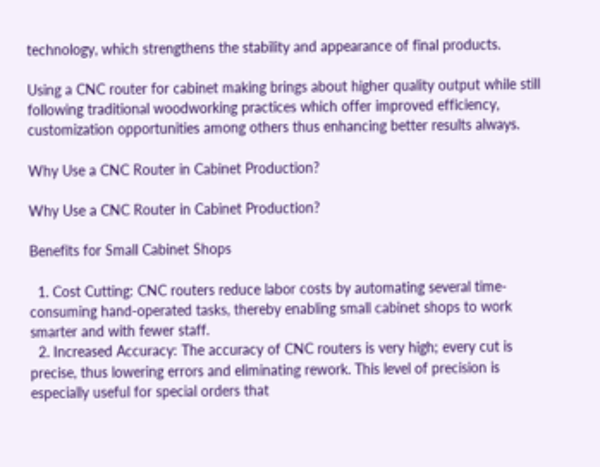technology, which strengthens the stability and appearance of final products.

Using a CNC router for cabinet making brings about higher quality output while still following traditional woodworking practices which offer improved efficiency, customization opportunities among others thus enhancing better results always.

Why Use a CNC Router in Cabinet Production?

Why Use a CNC Router in Cabinet Production?

Benefits for Small Cabinet Shops

  1. Cost Cutting: CNC routers reduce labor costs by automating several time-consuming hand-operated tasks, thereby enabling small cabinet shops to work smarter and with fewer staff.
  2. Increased Accuracy: The accuracy of CNC routers is very high; every cut is precise, thus lowering errors and eliminating rework. This level of precision is especially useful for special orders that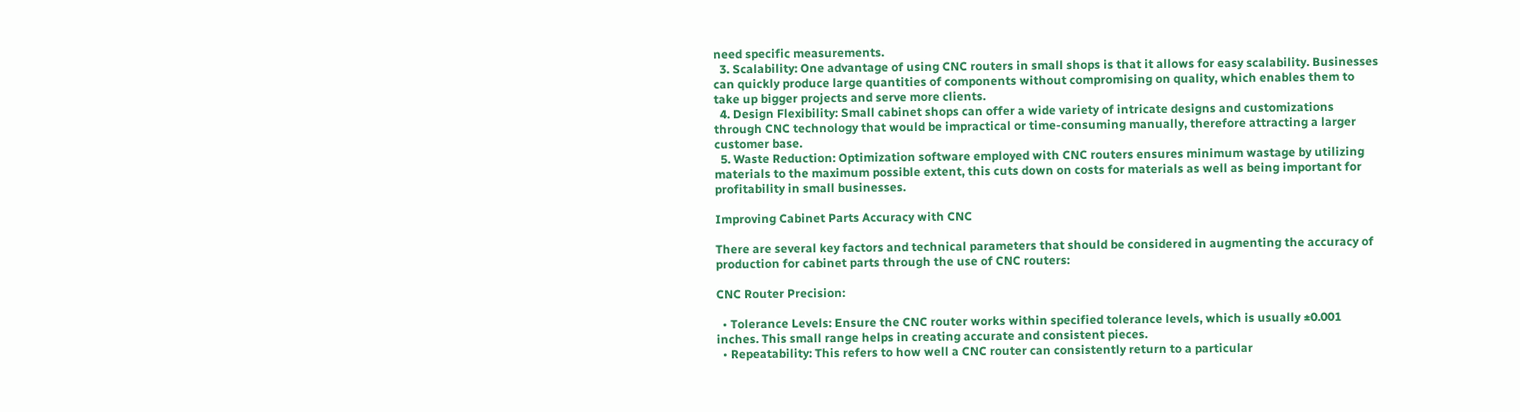need specific measurements.
  3. Scalability: One advantage of using CNC routers in small shops is that it allows for easy scalability. Businesses can quickly produce large quantities of components without compromising on quality, which enables them to take up bigger projects and serve more clients.
  4. Design Flexibility: Small cabinet shops can offer a wide variety of intricate designs and customizations through CNC technology that would be impractical or time-consuming manually, therefore attracting a larger customer base.
  5. Waste Reduction: Optimization software employed with CNC routers ensures minimum wastage by utilizing materials to the maximum possible extent, this cuts down on costs for materials as well as being important for profitability in small businesses.

Improving Cabinet Parts Accuracy with CNC

There are several key factors and technical parameters that should be considered in augmenting the accuracy of production for cabinet parts through the use of CNC routers:

CNC Router Precision:

  • Tolerance Levels: Ensure the CNC router works within specified tolerance levels, which is usually ±0.001 inches. This small range helps in creating accurate and consistent pieces.
  • Repeatability: This refers to how well a CNC router can consistently return to a particular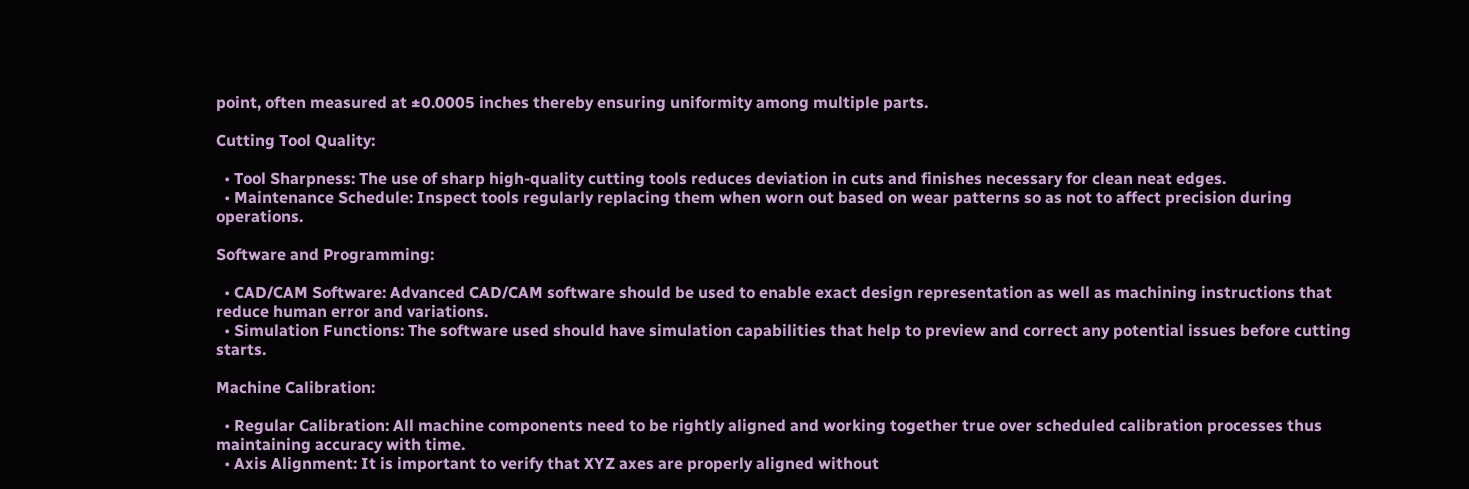point, often measured at ±0.0005 inches thereby ensuring uniformity among multiple parts.

Cutting Tool Quality:

  • Tool Sharpness: The use of sharp high-quality cutting tools reduces deviation in cuts and finishes necessary for clean neat edges.
  • Maintenance Schedule: Inspect tools regularly replacing them when worn out based on wear patterns so as not to affect precision during operations.

Software and Programming:

  • CAD/CAM Software: Advanced CAD/CAM software should be used to enable exact design representation as well as machining instructions that reduce human error and variations.
  • Simulation Functions: The software used should have simulation capabilities that help to preview and correct any potential issues before cutting starts.

Machine Calibration:

  • Regular Calibration: All machine components need to be rightly aligned and working together true over scheduled calibration processes thus maintaining accuracy with time.
  • Axis Alignment: It is important to verify that XYZ axes are properly aligned without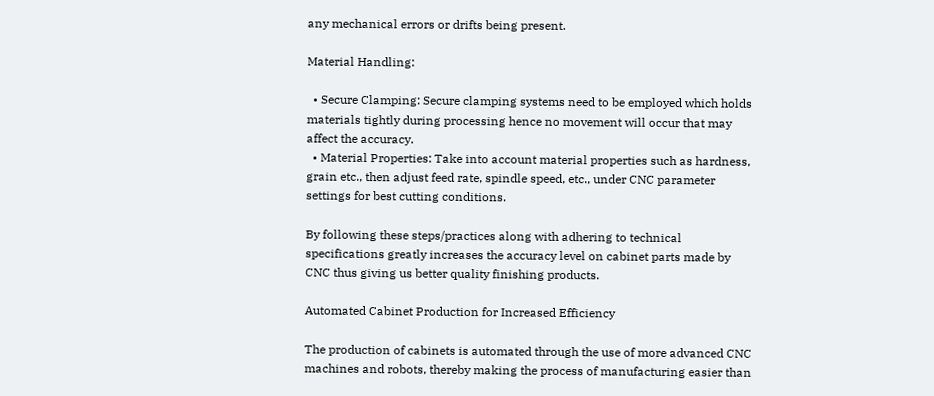any mechanical errors or drifts being present.

Material Handling:

  • Secure Clamping: Secure clamping systems need to be employed which holds materials tightly during processing hence no movement will occur that may affect the accuracy.
  • Material Properties: Take into account material properties such as hardness, grain etc., then adjust feed rate, spindle speed, etc., under CNC parameter settings for best cutting conditions.

By following these steps/practices along with adhering to technical specifications greatly increases the accuracy level on cabinet parts made by CNC thus giving us better quality finishing products.

Automated Cabinet Production for Increased Efficiency

The production of cabinets is automated through the use of more advanced CNC machines and robots, thereby making the process of manufacturing easier than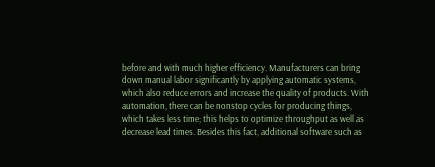before and with much higher efficiency. Manufacturers can bring down manual labor significantly by applying automatic systems, which also reduce errors and increase the quality of products. With automation, there can be nonstop cycles for producing things, which takes less time; this helps to optimize throughput as well as decrease lead times. Besides this fact, additional software such as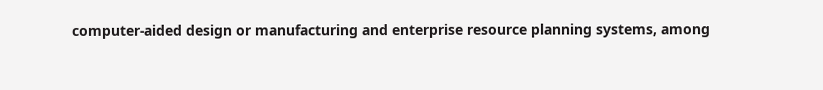computer-aided design or manufacturing and enterprise resource planning systems, among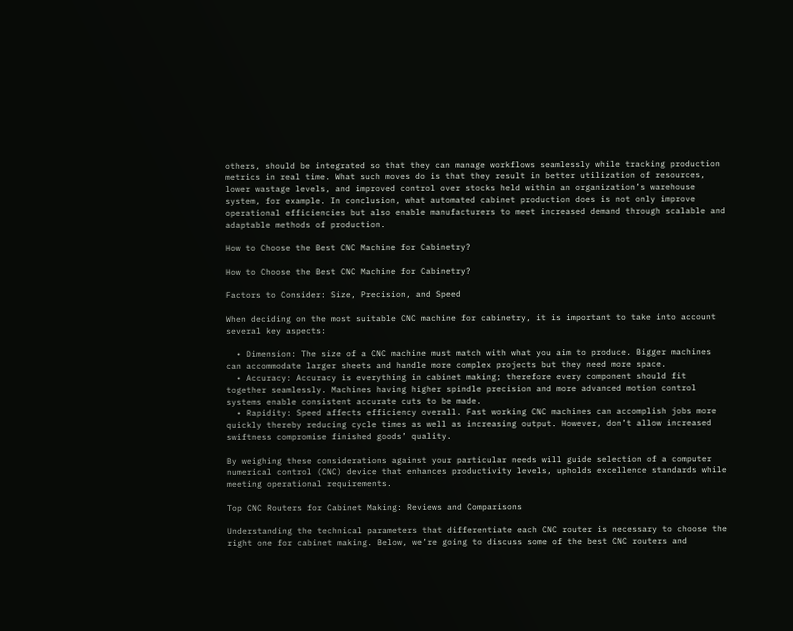others, should be integrated so that they can manage workflows seamlessly while tracking production metrics in real time. What such moves do is that they result in better utilization of resources, lower wastage levels, and improved control over stocks held within an organization’s warehouse system, for example. In conclusion, what automated cabinet production does is not only improve operational efficiencies but also enable manufacturers to meet increased demand through scalable and adaptable methods of production.

How to Choose the Best CNC Machine for Cabinetry?

How to Choose the Best CNC Machine for Cabinetry?

Factors to Consider: Size, Precision, and Speed

When deciding on the most suitable CNC machine for cabinetry, it is important to take into account several key aspects:

  • Dimension: The size of a CNC machine must match with what you aim to produce. Bigger machines can accommodate larger sheets and handle more complex projects but they need more space.
  • Accuracy: Accuracy is everything in cabinet making; therefore every component should fit together seamlessly. Machines having higher spindle precision and more advanced motion control systems enable consistent accurate cuts to be made.
  • Rapidity: Speed affects efficiency overall. Fast working CNC machines can accomplish jobs more quickly thereby reducing cycle times as well as increasing output. However, don’t allow increased swiftness compromise finished goods’ quality.

By weighing these considerations against your particular needs will guide selection of a computer numerical control (CNC) device that enhances productivity levels, upholds excellence standards while meeting operational requirements.

Top CNC Routers for Cabinet Making: Reviews and Comparisons

Understanding the technical parameters that differentiate each CNC router is necessary to choose the right one for cabinet making. Below, we’re going to discuss some of the best CNC routers and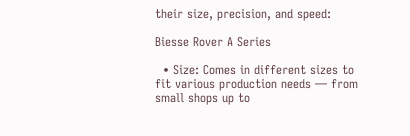their size, precision, and speed:

Biesse Rover A Series

  • Size: Comes in different sizes to fit various production needs — from small shops up to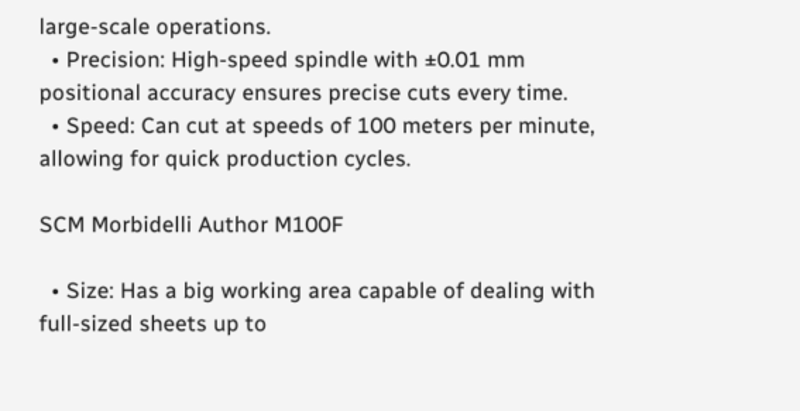large-scale operations.
  • Precision: High-speed spindle with ±0.01 mm positional accuracy ensures precise cuts every time.
  • Speed: Can cut at speeds of 100 meters per minute, allowing for quick production cycles.

SCM Morbidelli Author M100F

  • Size: Has a big working area capable of dealing with full-sized sheets up to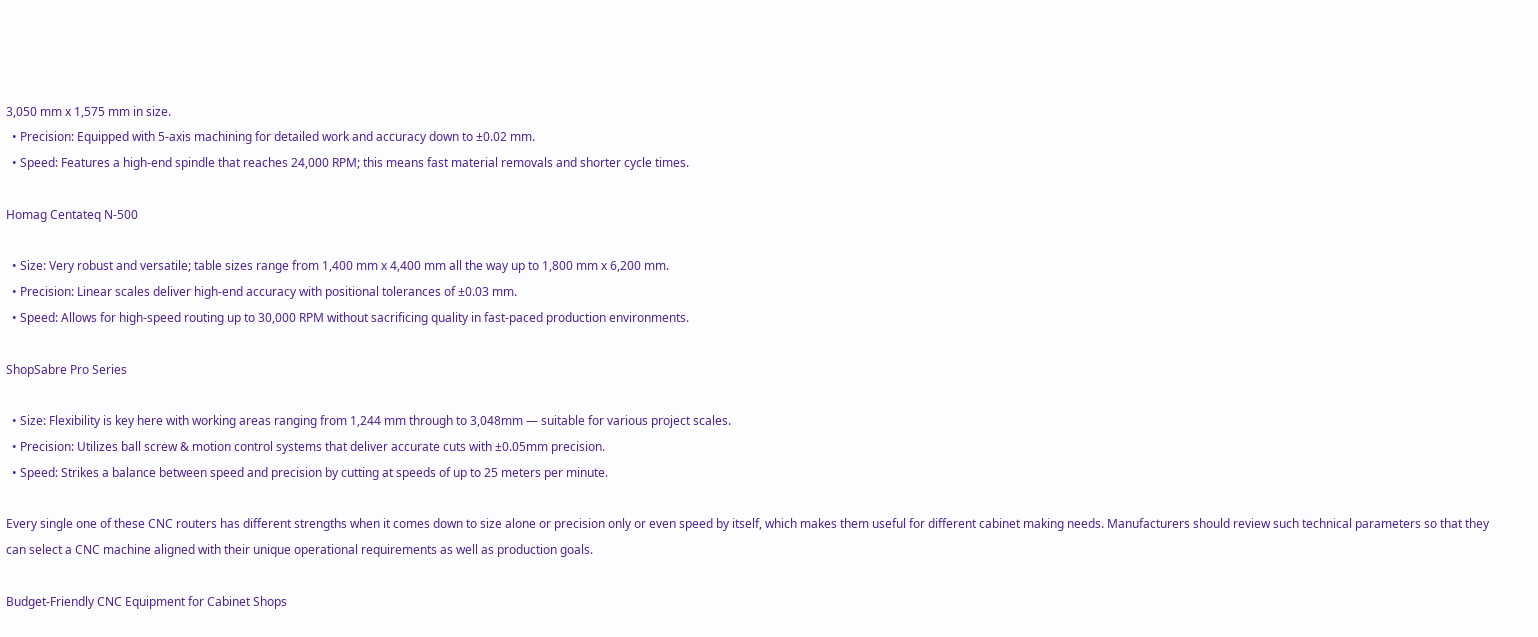3,050 mm x 1,575 mm in size.
  • Precision: Equipped with 5-axis machining for detailed work and accuracy down to ±0.02 mm.
  • Speed: Features a high-end spindle that reaches 24,000 RPM; this means fast material removals and shorter cycle times.

Homag Centateq N-500

  • Size: Very robust and versatile; table sizes range from 1,400 mm x 4,400 mm all the way up to 1,800 mm x 6,200 mm.
  • Precision: Linear scales deliver high-end accuracy with positional tolerances of ±0.03 mm.
  • Speed: Allows for high-speed routing up to 30,000 RPM without sacrificing quality in fast-paced production environments.

ShopSabre Pro Series

  • Size: Flexibility is key here with working areas ranging from 1,244 mm through to 3,048mm — suitable for various project scales.
  • Precision: Utilizes ball screw & motion control systems that deliver accurate cuts with ±0.05mm precision.
  • Speed: Strikes a balance between speed and precision by cutting at speeds of up to 25 meters per minute.

Every single one of these CNC routers has different strengths when it comes down to size alone or precision only or even speed by itself, which makes them useful for different cabinet making needs. Manufacturers should review such technical parameters so that they can select a CNC machine aligned with their unique operational requirements as well as production goals.

Budget-Friendly CNC Equipment for Cabinet Shops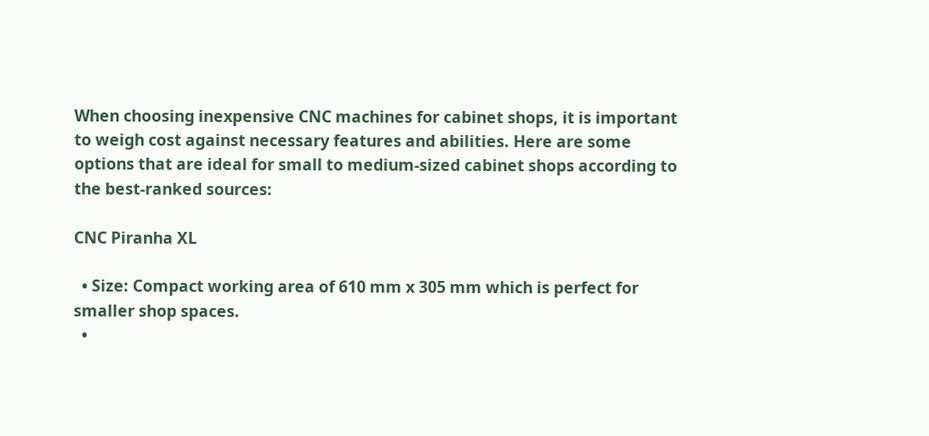When choosing inexpensive CNC machines for cabinet shops, it is important to weigh cost against necessary features and abilities. Here are some options that are ideal for small to medium-sized cabinet shops according to the best-ranked sources:

CNC Piranha XL

  • Size: Compact working area of 610 mm x 305 mm which is perfect for smaller shop spaces.
  •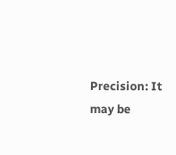Precision: It may be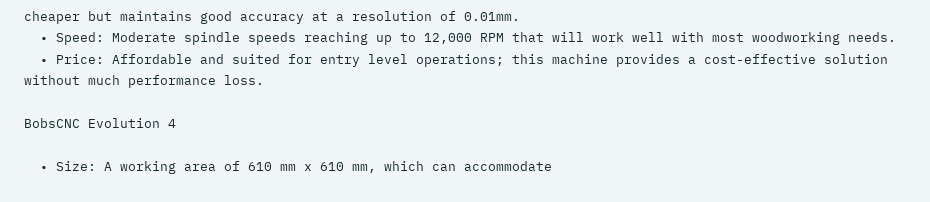cheaper but maintains good accuracy at a resolution of 0.01mm.
  • Speed: Moderate spindle speeds reaching up to 12,000 RPM that will work well with most woodworking needs.
  • Price: Affordable and suited for entry level operations; this machine provides a cost-effective solution without much performance loss.

BobsCNC Evolution 4

  • Size: A working area of 610 mm x 610 mm, which can accommodate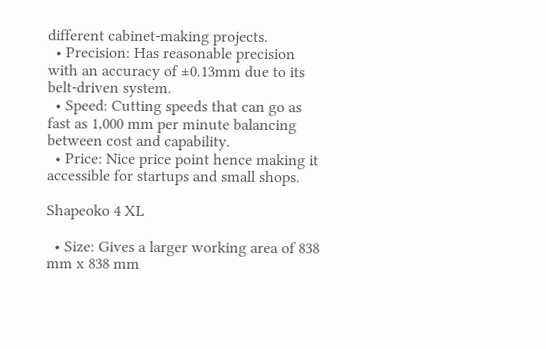different cabinet-making projects.
  • Precision: Has reasonable precision with an accuracy of ±0.13mm due to its belt-driven system.
  • Speed: Cutting speeds that can go as fast as 1,000 mm per minute balancing between cost and capability.
  • Price: Nice price point hence making it accessible for startups and small shops.

Shapeoko 4 XL

  • Size: Gives a larger working area of 838 mm x 838 mm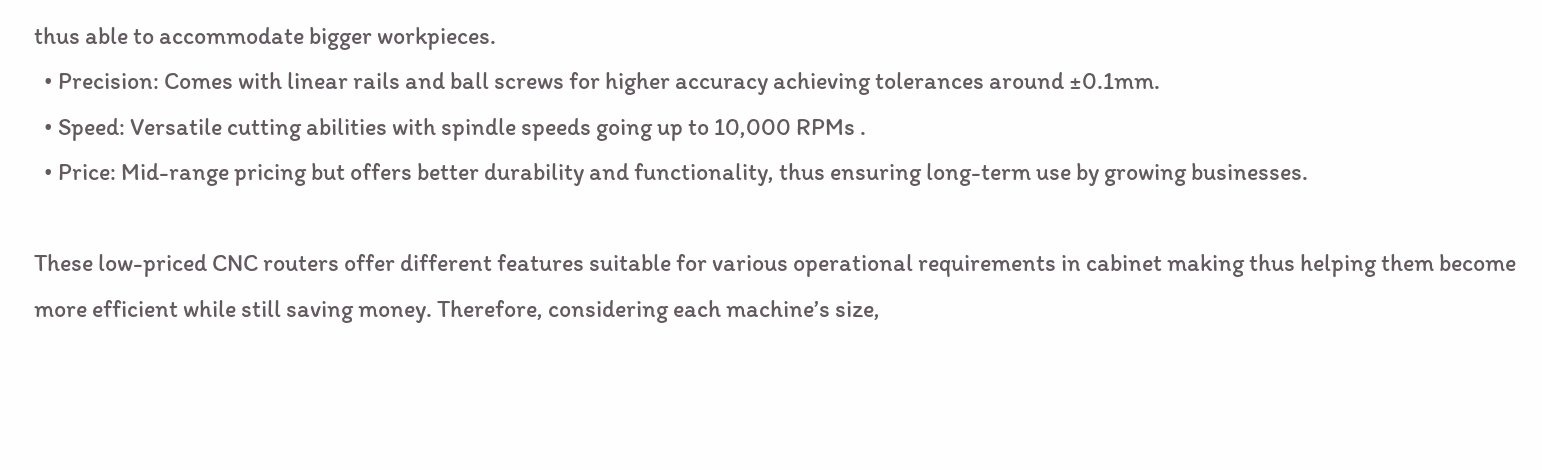thus able to accommodate bigger workpieces.
  • Precision: Comes with linear rails and ball screws for higher accuracy achieving tolerances around ±0.1mm.
  • Speed: Versatile cutting abilities with spindle speeds going up to 10,000 RPMs .
  • Price: Mid-range pricing but offers better durability and functionality, thus ensuring long-term use by growing businesses.

These low-priced CNC routers offer different features suitable for various operational requirements in cabinet making thus helping them become more efficient while still saving money. Therefore, considering each machine’s size,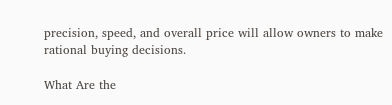precision, speed, and overall price will allow owners to make rational buying decisions.

What Are the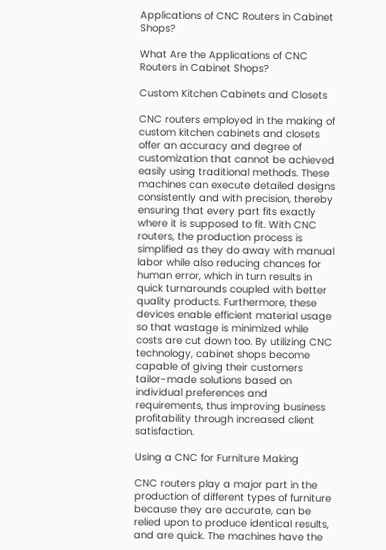Applications of CNC Routers in Cabinet Shops?

What Are the Applications of CNC Routers in Cabinet Shops?

Custom Kitchen Cabinets and Closets

CNC routers employed in the making of custom kitchen cabinets and closets offer an accuracy and degree of customization that cannot be achieved easily using traditional methods. These machines can execute detailed designs consistently and with precision, thereby ensuring that every part fits exactly where it is supposed to fit. With CNC routers, the production process is simplified as they do away with manual labor while also reducing chances for human error, which in turn results in quick turnarounds coupled with better quality products. Furthermore, these devices enable efficient material usage so that wastage is minimized while costs are cut down too. By utilizing CNC technology, cabinet shops become capable of giving their customers tailor-made solutions based on individual preferences and requirements, thus improving business profitability through increased client satisfaction.

Using a CNC for Furniture Making

CNC routers play a major part in the production of different types of furniture because they are accurate, can be relied upon to produce identical results, and are quick. The machines have the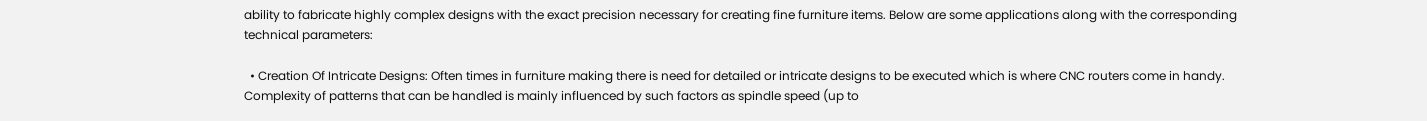ability to fabricate highly complex designs with the exact precision necessary for creating fine furniture items. Below are some applications along with the corresponding technical parameters:

  • Creation Of Intricate Designs: Often times in furniture making there is need for detailed or intricate designs to be executed which is where CNC routers come in handy. Complexity of patterns that can be handled is mainly influenced by such factors as spindle speed (up to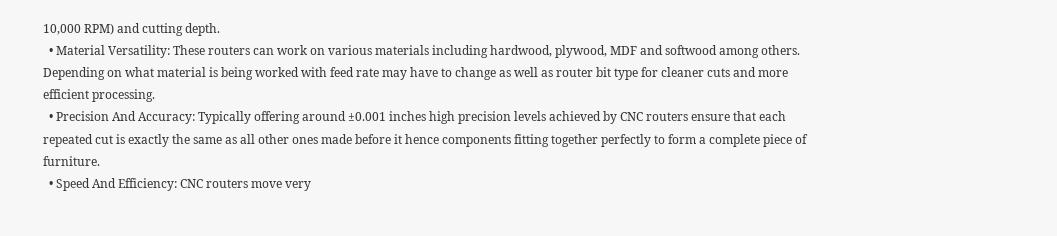10,000 RPM) and cutting depth.
  • Material Versatility: These routers can work on various materials including hardwood, plywood, MDF and softwood among others. Depending on what material is being worked with feed rate may have to change as well as router bit type for cleaner cuts and more efficient processing.
  • Precision And Accuracy: Typically offering around ±0.001 inches high precision levels achieved by CNC routers ensure that each repeated cut is exactly the same as all other ones made before it hence components fitting together perfectly to form a complete piece of furniture.
  • Speed And Efficiency: CNC routers move very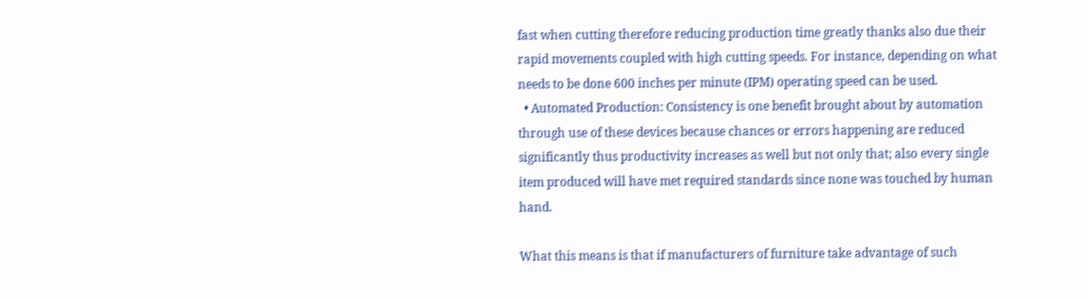fast when cutting therefore reducing production time greatly thanks also due their rapid movements coupled with high cutting speeds. For instance, depending on what needs to be done 600 inches per minute (IPM) operating speed can be used.
  • Automated Production: Consistency is one benefit brought about by automation through use of these devices because chances or errors happening are reduced significantly thus productivity increases as well but not only that; also every single item produced will have met required standards since none was touched by human hand.

What this means is that if manufacturers of furniture take advantage of such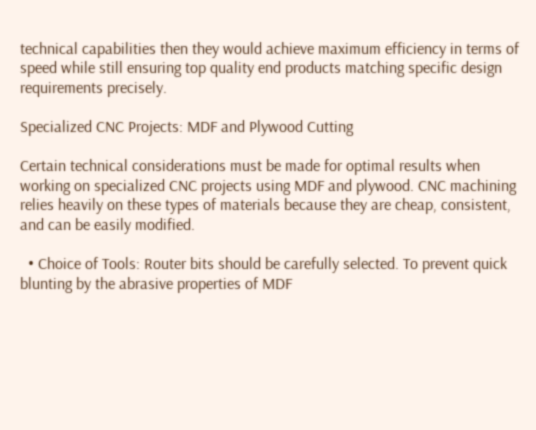technical capabilities then they would achieve maximum efficiency in terms of speed while still ensuring top quality end products matching specific design requirements precisely.

Specialized CNC Projects: MDF and Plywood Cutting

Certain technical considerations must be made for optimal results when working on specialized CNC projects using MDF and plywood. CNC machining relies heavily on these types of materials because they are cheap, consistent, and can be easily modified.

  • Choice of Tools: Router bits should be carefully selected. To prevent quick blunting by the abrasive properties of MDF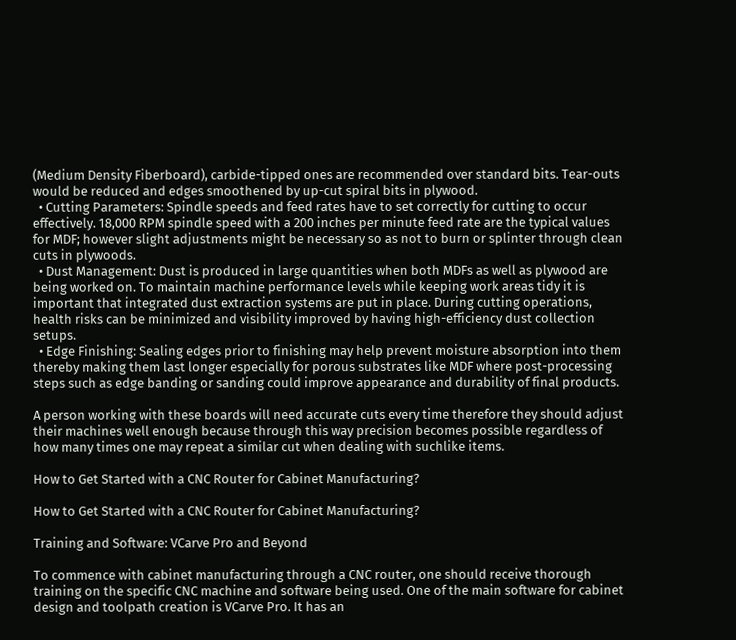(Medium Density Fiberboard), carbide-tipped ones are recommended over standard bits. Tear-outs would be reduced and edges smoothened by up-cut spiral bits in plywood.
  • Cutting Parameters: Spindle speeds and feed rates have to set correctly for cutting to occur effectively. 18,000 RPM spindle speed with a 200 inches per minute feed rate are the typical values for MDF; however slight adjustments might be necessary so as not to burn or splinter through clean cuts in plywoods.
  • Dust Management: Dust is produced in large quantities when both MDFs as well as plywood are being worked on. To maintain machine performance levels while keeping work areas tidy it is important that integrated dust extraction systems are put in place. During cutting operations, health risks can be minimized and visibility improved by having high-efficiency dust collection setups.
  • Edge Finishing: Sealing edges prior to finishing may help prevent moisture absorption into them thereby making them last longer especially for porous substrates like MDF where post-processing steps such as edge banding or sanding could improve appearance and durability of final products.

A person working with these boards will need accurate cuts every time therefore they should adjust their machines well enough because through this way precision becomes possible regardless of how many times one may repeat a similar cut when dealing with suchlike items.

How to Get Started with a CNC Router for Cabinet Manufacturing?

How to Get Started with a CNC Router for Cabinet Manufacturing?

Training and Software: VCarve Pro and Beyond

To commence with cabinet manufacturing through a CNC router, one should receive thorough training on the specific CNC machine and software being used. One of the main software for cabinet design and toolpath creation is VCarve Pro. It has an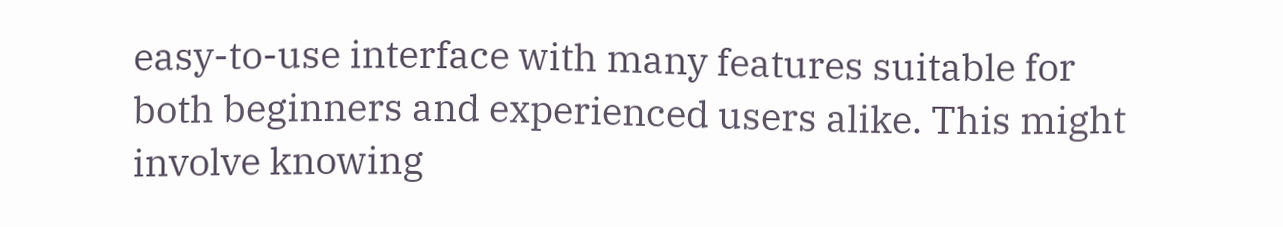easy-to-use interface with many features suitable for both beginners and experienced users alike. This might involve knowing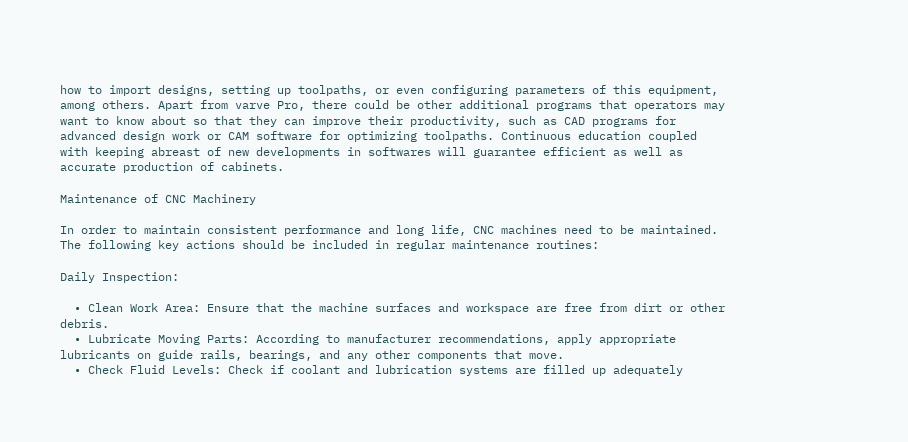how to import designs, setting up toolpaths, or even configuring parameters of this equipment, among others. Apart from varve Pro, there could be other additional programs that operators may want to know about so that they can improve their productivity, such as CAD programs for advanced design work or CAM software for optimizing toolpaths. Continuous education coupled with keeping abreast of new developments in softwares will guarantee efficient as well as accurate production of cabinets.

Maintenance of CNC Machinery

In order to maintain consistent performance and long life, CNC machines need to be maintained. The following key actions should be included in regular maintenance routines:

Daily Inspection:

  • Clean Work Area: Ensure that the machine surfaces and workspace are free from dirt or other debris.
  • Lubricate Moving Parts: According to manufacturer recommendations, apply appropriate lubricants on guide rails, bearings, and any other components that move.
  • Check Fluid Levels: Check if coolant and lubrication systems are filled up adequately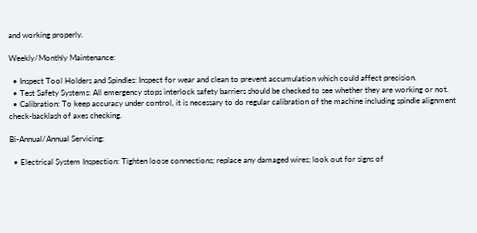and working properly.

Weekly/Monthly Maintenance:

  • Inspect Tool Holders and Spindles: Inspect for wear and clean to prevent accumulation which could affect precision.
  • Test Safety Systems: All emergency stops interlock safety barriers should be checked to see whether they are working or not.
  • Calibration: To keep accuracy under control, it is necessary to do regular calibration of the machine including spindle alignment check-backlash of axes checking.

Bi-Annual/Annual Servicing:

  • Electrical System Inspection: Tighten loose connections; replace any damaged wires; look out for signs of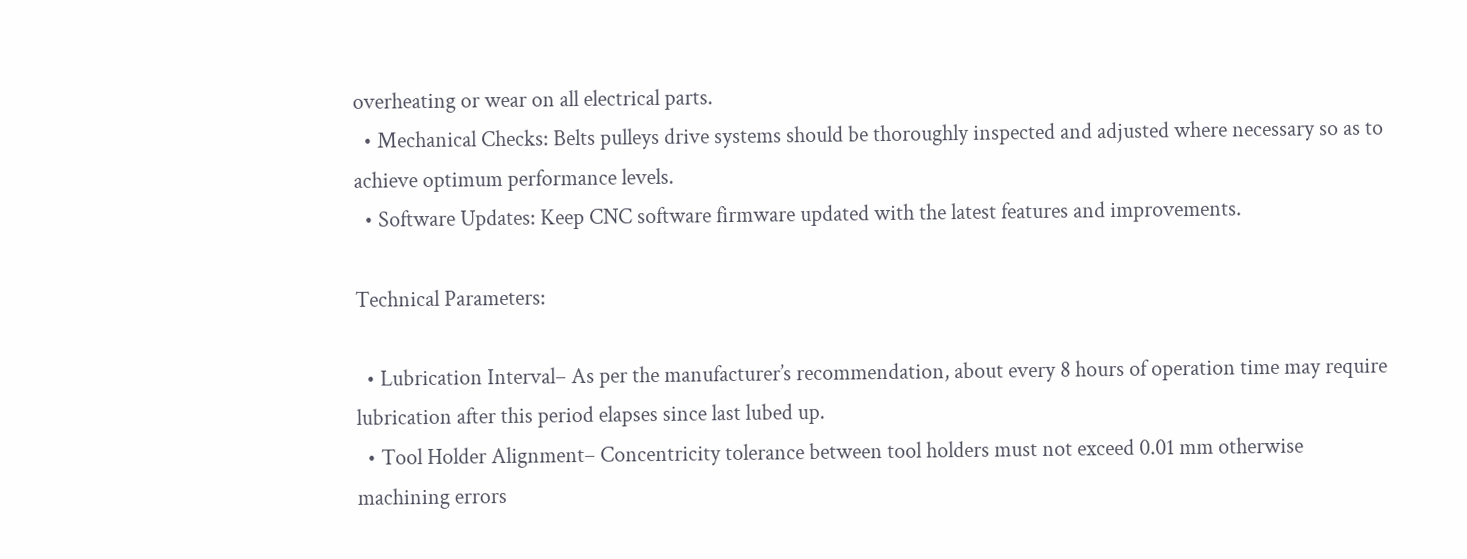overheating or wear on all electrical parts.
  • Mechanical Checks: Belts pulleys drive systems should be thoroughly inspected and adjusted where necessary so as to achieve optimum performance levels.
  • Software Updates: Keep CNC software firmware updated with the latest features and improvements.

Technical Parameters:

  • Lubrication Interval– As per the manufacturer’s recommendation, about every 8 hours of operation time may require lubrication after this period elapses since last lubed up.
  • Tool Holder Alignment– Concentricity tolerance between tool holders must not exceed 0.01 mm otherwise machining errors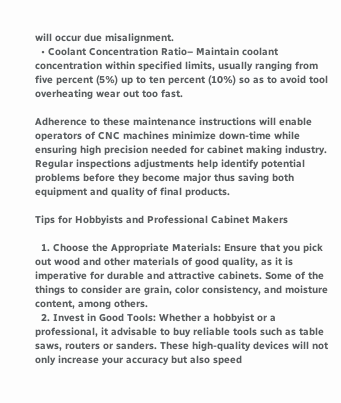will occur due misalignment.
  • Coolant Concentration Ratio– Maintain coolant concentration within specified limits, usually ranging from five percent (5%) up to ten percent (10%) so as to avoid tool overheating wear out too fast.

Adherence to these maintenance instructions will enable operators of CNC machines minimize down-time while ensuring high precision needed for cabinet making industry. Regular inspections adjustments help identify potential problems before they become major thus saving both equipment and quality of final products.

Tips for Hobbyists and Professional Cabinet Makers

  1. Choose the Appropriate Materials: Ensure that you pick out wood and other materials of good quality, as it is imperative for durable and attractive cabinets. Some of the things to consider are grain, color consistency, and moisture content, among others.
  2. Invest in Good Tools: Whether a hobbyist or a professional, it advisable to buy reliable tools such as table saws, routers or sanders. These high-quality devices will not only increase your accuracy but also speed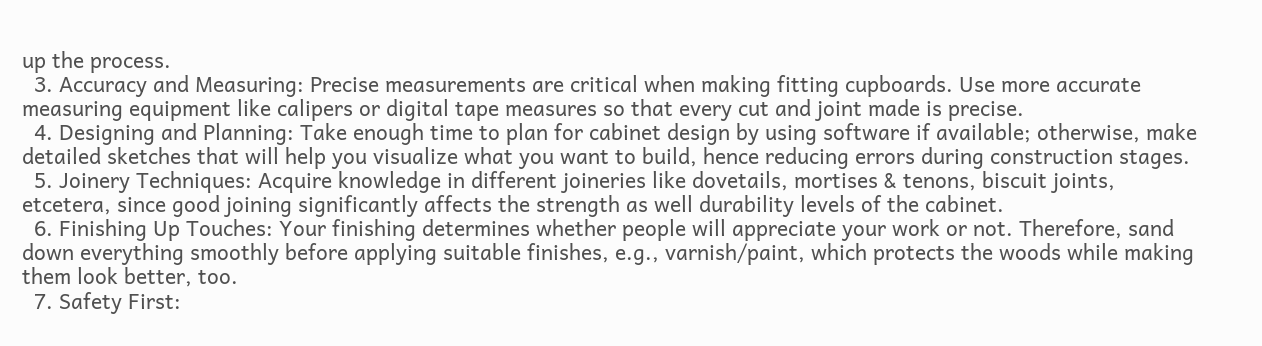up the process.
  3. Accuracy and Measuring: Precise measurements are critical when making fitting cupboards. Use more accurate measuring equipment like calipers or digital tape measures so that every cut and joint made is precise.
  4. Designing and Planning: Take enough time to plan for cabinet design by using software if available; otherwise, make detailed sketches that will help you visualize what you want to build, hence reducing errors during construction stages.
  5. Joinery Techniques: Acquire knowledge in different joineries like dovetails, mortises & tenons, biscuit joints, etcetera, since good joining significantly affects the strength as well durability levels of the cabinet.
  6. Finishing Up Touches: Your finishing determines whether people will appreciate your work or not. Therefore, sand down everything smoothly before applying suitable finishes, e.g., varnish/paint, which protects the woods while making them look better, too.
  7. Safety First: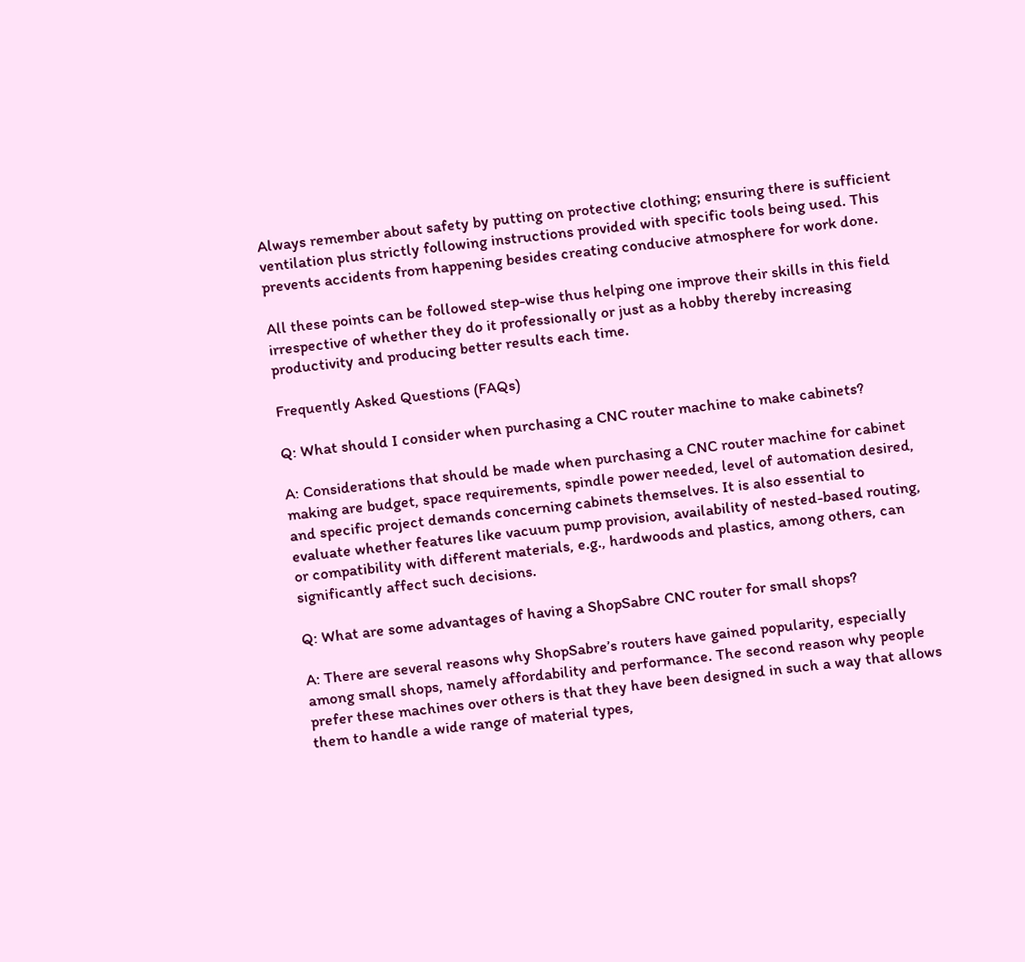Always remember about safety by putting on protective clothing; ensuring there is sufficient ventilation plus strictly following instructions provided with specific tools being used. This prevents accidents from happening besides creating conducive atmosphere for work done.

All these points can be followed step-wise thus helping one improve their skills in this field irrespective of whether they do it professionally or just as a hobby thereby increasing productivity and producing better results each time.

Frequently Asked Questions (FAQs)

Q: What should I consider when purchasing a CNC router machine to make cabinets?

A: Considerations that should be made when purchasing a CNC router machine for cabinet making are budget, space requirements, spindle power needed, level of automation desired, and specific project demands concerning cabinets themselves. It is also essential to evaluate whether features like vacuum pump provision, availability of nested-based routing, or compatibility with different materials, e.g., hardwoods and plastics, among others, can significantly affect such decisions.

Q: What are some advantages of having a ShopSabre CNC router for small shops?

A: There are several reasons why ShopSabre’s routers have gained popularity, especially among small shops, namely affordability and performance. The second reason why people prefer these machines over others is that they have been designed in such a way that allows them to handle a wide range of material types,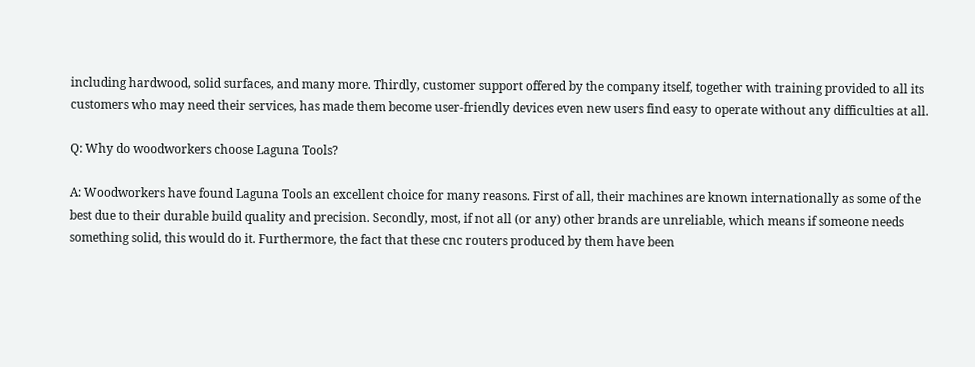including hardwood, solid surfaces, and many more. Thirdly, customer support offered by the company itself, together with training provided to all its customers who may need their services, has made them become user-friendly devices even new users find easy to operate without any difficulties at all.

Q: Why do woodworkers choose Laguna Tools?

A: Woodworkers have found Laguna Tools an excellent choice for many reasons. First of all, their machines are known internationally as some of the best due to their durable build quality and precision. Secondly, most, if not all (or any) other brands are unreliable, which means if someone needs something solid, this would do it. Furthermore, the fact that these cnc routers produced by them have been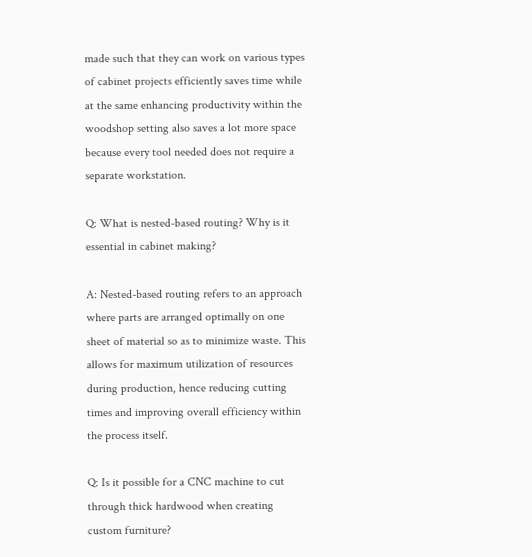made such that they can work on various types of cabinet projects efficiently saves time while at the same enhancing productivity within the woodshop setting also saves a lot more space because every tool needed does not require a separate workstation.

Q: What is nested-based routing? Why is it essential in cabinet making?

A: Nested-based routing refers to an approach where parts are arranged optimally on one sheet of material so as to minimize waste. This allows for maximum utilization of resources during production, hence reducing cutting times and improving overall efficiency within the process itself.

Q: Is it possible for a CNC machine to cut through thick hardwood when creating custom furniture?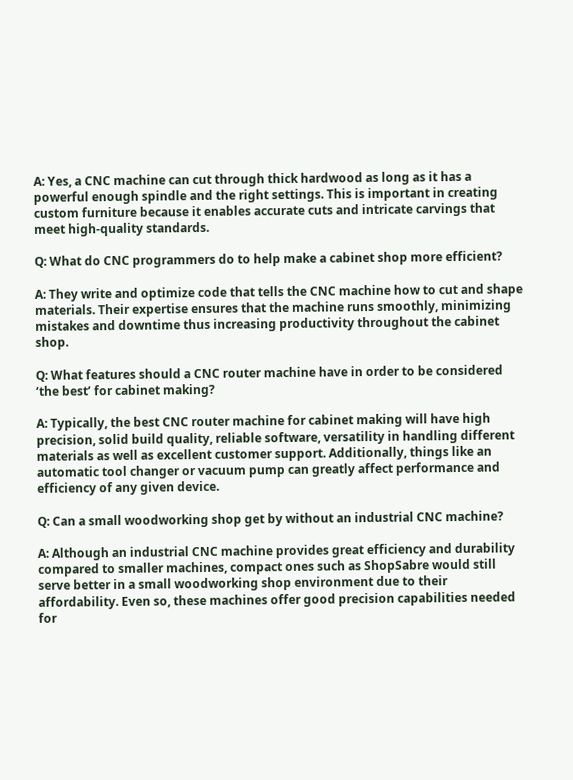A: Yes, a CNC machine can cut through thick hardwood as long as it has a powerful enough spindle and the right settings. This is important in creating custom furniture because it enables accurate cuts and intricate carvings that meet high-quality standards.

Q: What do CNC programmers do to help make a cabinet shop more efficient?

A: They write and optimize code that tells the CNC machine how to cut and shape materials. Their expertise ensures that the machine runs smoothly, minimizing mistakes and downtime thus increasing productivity throughout the cabinet shop.

Q: What features should a CNC router machine have in order to be considered ‘the best’ for cabinet making?

A: Typically, the best CNC router machine for cabinet making will have high precision, solid build quality, reliable software, versatility in handling different materials as well as excellent customer support. Additionally, things like an automatic tool changer or vacuum pump can greatly affect performance and efficiency of any given device.

Q: Can a small woodworking shop get by without an industrial CNC machine?

A: Although an industrial CNC machine provides great efficiency and durability compared to smaller machines, compact ones such as ShopSabre would still serve better in a small woodworking shop environment due to their affordability. Even so, these machines offer good precision capabilities needed for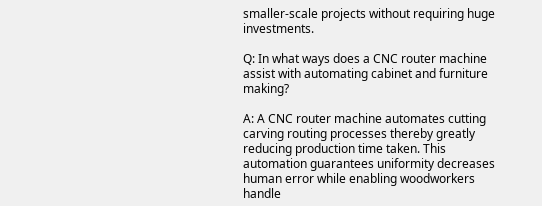smaller-scale projects without requiring huge investments.

Q: In what ways does a CNC router machine assist with automating cabinet and furniture making?

A: A CNC router machine automates cutting carving routing processes thereby greatly reducing production time taken. This automation guarantees uniformity decreases human error while enabling woodworkers handle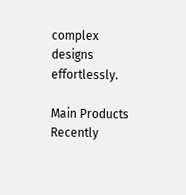complex designs effortlessly.

Main Products
Recently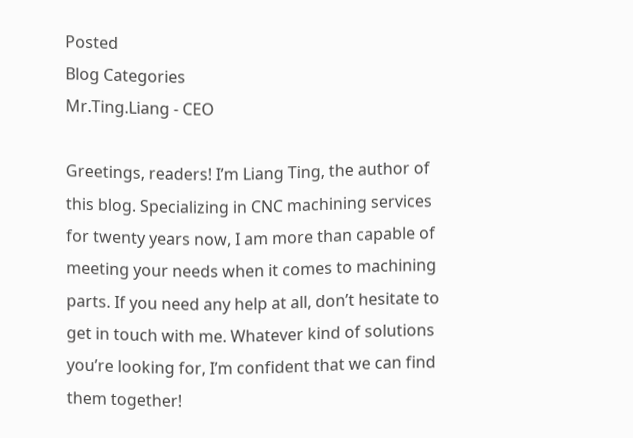Posted
Blog Categories
Mr.Ting.Liang - CEO

Greetings, readers! I’m Liang Ting, the author of this blog. Specializing in CNC machining services for twenty years now, I am more than capable of meeting your needs when it comes to machining parts. If you need any help at all, don’t hesitate to get in touch with me. Whatever kind of solutions you’re looking for, I’m confident that we can find them together!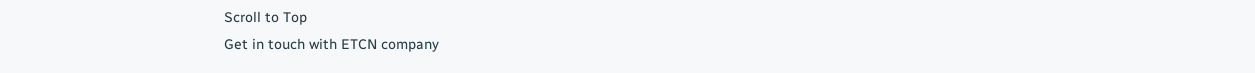Scroll to Top
Get in touch with ETCN company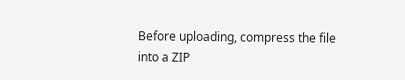Before uploading, compress the file into a ZIP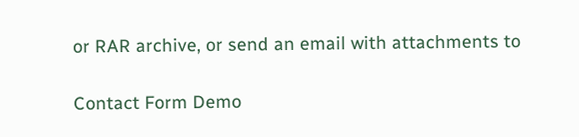or RAR archive, or send an email with attachments to

Contact Form Demo